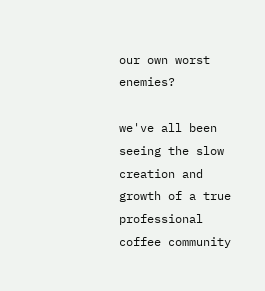our own worst enemies?

we've all been seeing the slow creation and growth of a true professional coffee community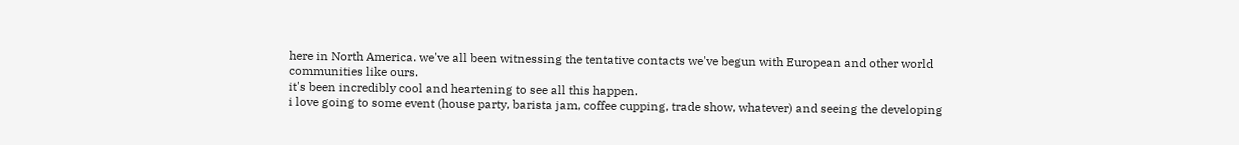here in North America. we've all been witnessing the tentative contacts we've begun with European and other world communities like ours.
it's been incredibly cool and heartening to see all this happen.
i love going to some event (house party, barista jam, coffee cupping, trade show, whatever) and seeing the developing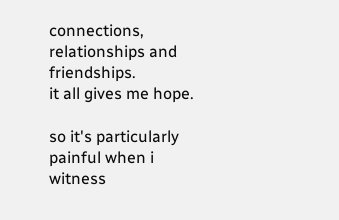connections, relationships and friendships.
it all gives me hope.

so it's particularly painful when i witness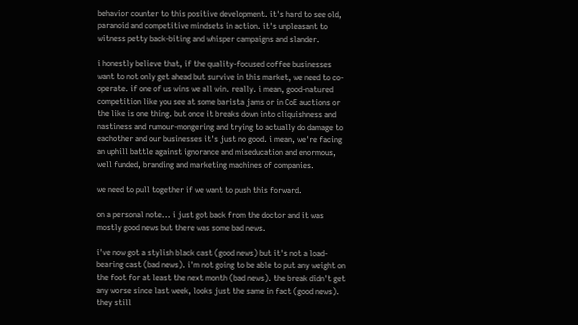behavior counter to this positive development. it's hard to see old, paranoid and competitive mindsets in action. it's unpleasant to witness petty back-biting and whisper campaigns and slander.

i honestly believe that, if the quality-focused coffee businesses want to not only get ahead but survive in this market, we need to co-operate. if one of us wins we all win. really. i mean, good-natured competition like you see at some barista jams or in CoE auctions or the like is one thing. but once it breaks down into cliquishness and nastiness and rumour-mongering and trying to actually do damage to eachother and our businesses it's just no good. i mean, we're facing an uphill battle against ignorance and miseducation and enormous, well funded, branding and marketing machines of companies.

we need to pull together if we want to push this forward.

on a personal note... i just got back from the doctor and it was mostly good news but there was some bad news.

i've now got a stylish black cast (good news) but it's not a load-bearing cast (bad news). i'm not going to be able to put any weight on the foot for at least the next month (bad news). the break didn't get any worse since last week, looks just the same in fact (good news). they still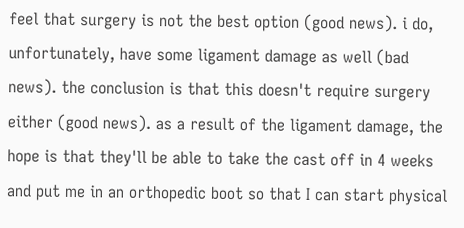feel that surgery is not the best option (good news). i do, unfortunately, have some ligament damage as well (bad news). the conclusion is that this doesn't require surgery either (good news). as a result of the ligament damage, the hope is that they'll be able to take the cast off in 4 weeks and put me in an orthopedic boot so that I can start physical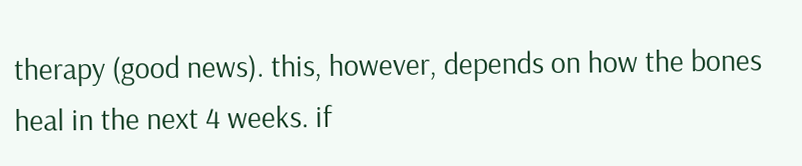therapy (good news). this, however, depends on how the bones heal in the next 4 weeks. if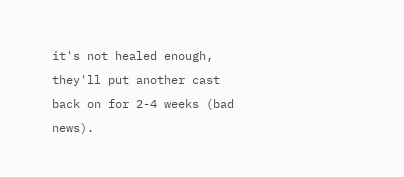it's not healed enough, they'll put another cast back on for 2-4 weeks (bad news).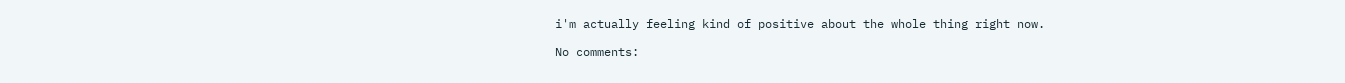i'm actually feeling kind of positive about the whole thing right now.

No comments: